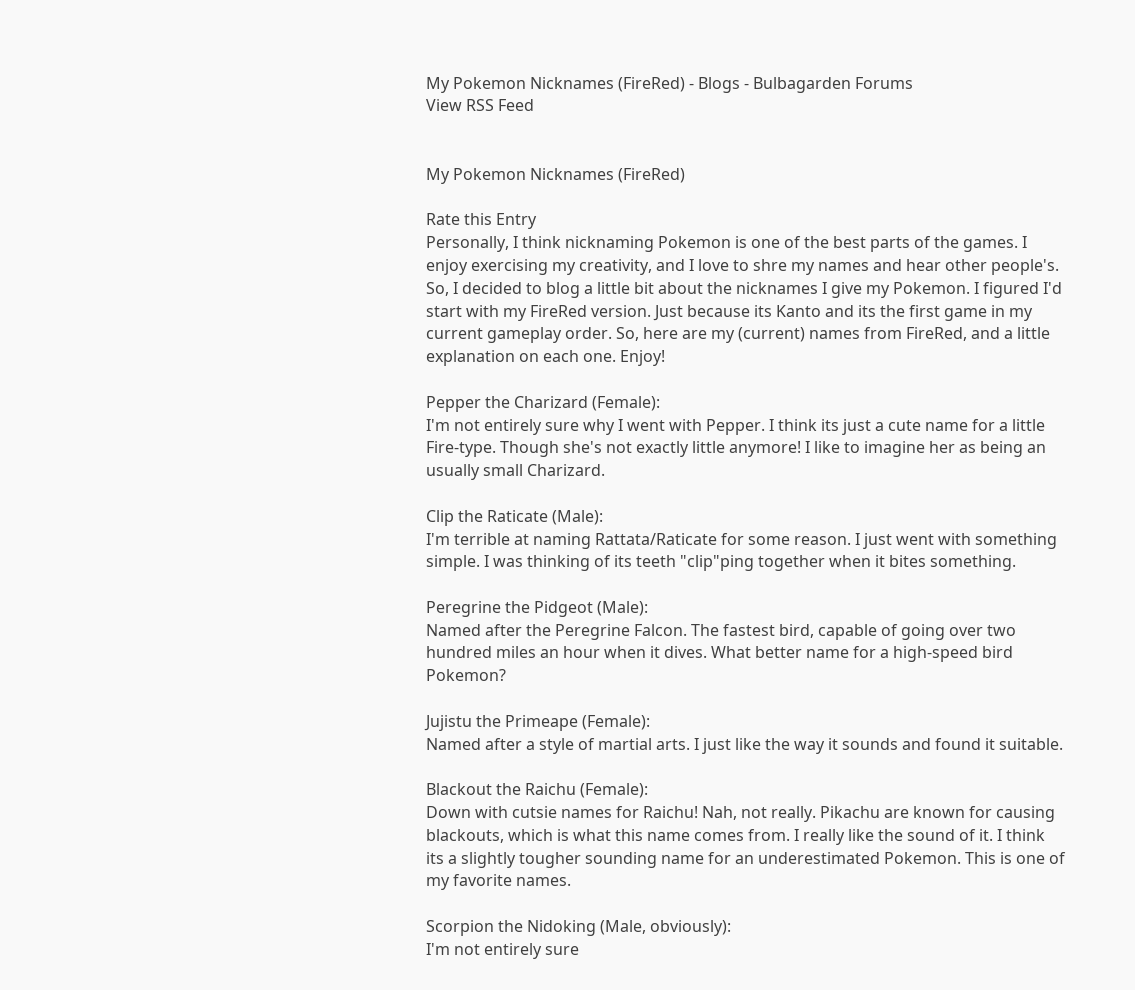My Pokemon Nicknames (FireRed) - Blogs - Bulbagarden Forums
View RSS Feed


My Pokemon Nicknames (FireRed)

Rate this Entry
Personally, I think nicknaming Pokemon is one of the best parts of the games. I enjoy exercising my creativity, and I love to shre my names and hear other people's. So, I decided to blog a little bit about the nicknames I give my Pokemon. I figured I'd start with my FireRed version. Just because its Kanto and its the first game in my current gameplay order. So, here are my (current) names from FireRed, and a little explanation on each one. Enjoy!

Pepper the Charizard (Female):
I'm not entirely sure why I went with Pepper. I think its just a cute name for a little Fire-type. Though she's not exactly little anymore! I like to imagine her as being an usually small Charizard.

Clip the Raticate (Male):
I'm terrible at naming Rattata/Raticate for some reason. I just went with something simple. I was thinking of its teeth "clip"ping together when it bites something.

Peregrine the Pidgeot (Male):
Named after the Peregrine Falcon. The fastest bird, capable of going over two hundred miles an hour when it dives. What better name for a high-speed bird Pokemon?

Jujistu the Primeape (Female):
Named after a style of martial arts. I just like the way it sounds and found it suitable.

Blackout the Raichu (Female):
Down with cutsie names for Raichu! Nah, not really. Pikachu are known for causing blackouts, which is what this name comes from. I really like the sound of it. I think its a slightly tougher sounding name for an underestimated Pokemon. This is one of my favorite names.

Scorpion the Nidoking (Male, obviously):
I'm not entirely sure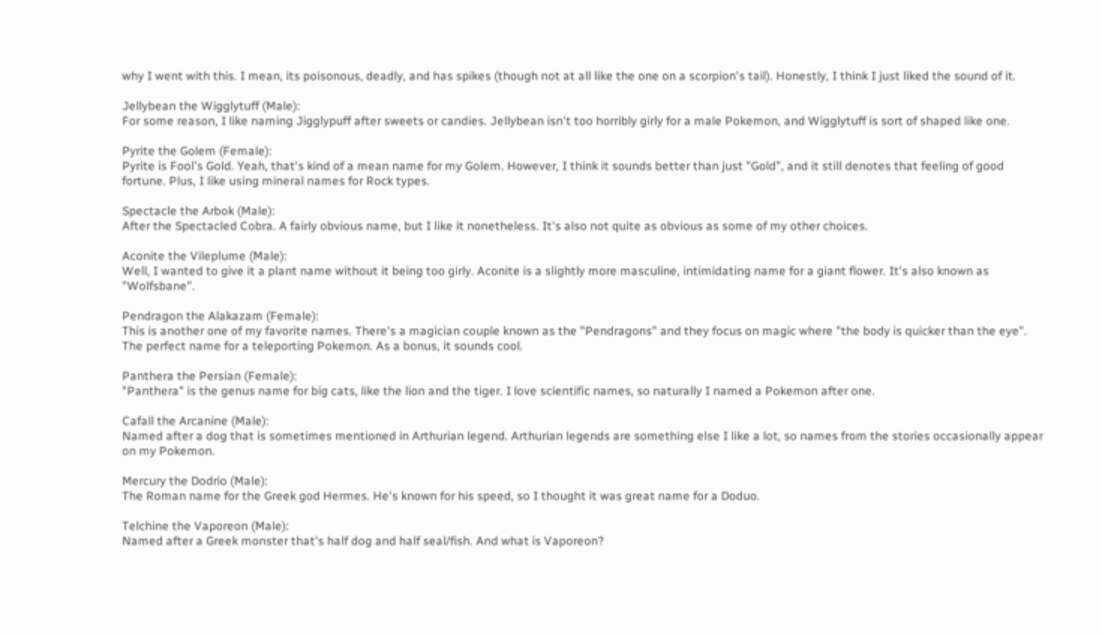why I went with this. I mean, its poisonous, deadly, and has spikes (though not at all like the one on a scorpion's tail). Honestly, I think I just liked the sound of it.

Jellybean the Wigglytuff (Male):
For some reason, I like naming Jigglypuff after sweets or candies. Jellybean isn't too horribly girly for a male Pokemon, and Wigglytuff is sort of shaped like one.

Pyrite the Golem (Female):
Pyrite is Fool's Gold. Yeah, that's kind of a mean name for my Golem. However, I think it sounds better than just "Gold", and it still denotes that feeling of good fortune. Plus, I like using mineral names for Rock types.

Spectacle the Arbok (Male):
After the Spectacled Cobra. A fairly obvious name, but I like it nonetheless. It's also not quite as obvious as some of my other choices.

Aconite the Vileplume (Male):
Well, I wanted to give it a plant name without it being too girly. Aconite is a slightly more masculine, intimidating name for a giant flower. It's also known as "Wolfsbane".

Pendragon the Alakazam (Female):
This is another one of my favorite names. There's a magician couple known as the "Pendragons" and they focus on magic where "the body is quicker than the eye". The perfect name for a teleporting Pokemon. As a bonus, it sounds cool.

Panthera the Persian (Female):
"Panthera" is the genus name for big cats, like the lion and the tiger. I love scientific names, so naturally I named a Pokemon after one.

Cafall the Arcanine (Male):
Named after a dog that is sometimes mentioned in Arthurian legend. Arthurian legends are something else I like a lot, so names from the stories occasionally appear on my Pokemon.

Mercury the Dodrio (Male):
The Roman name for the Greek god Hermes. He's known for his speed, so I thought it was great name for a Doduo.

Telchine the Vaporeon (Male):
Named after a Greek monster that's half dog and half seal/fish. And what is Vaporeon?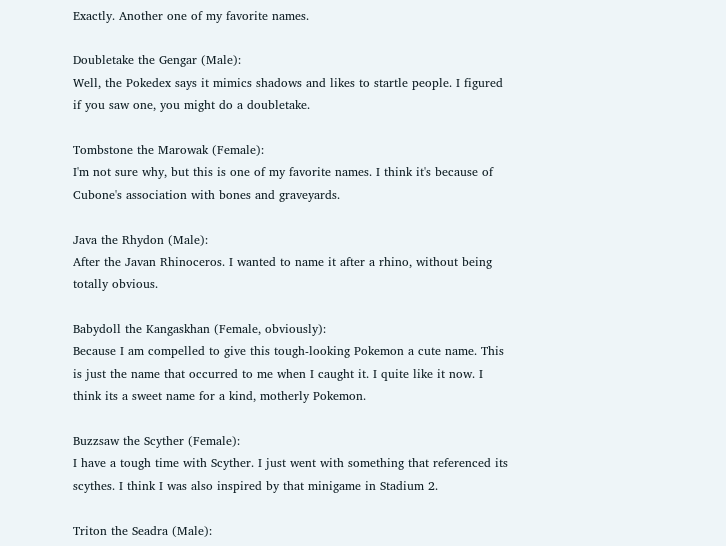Exactly. Another one of my favorite names.

Doubletake the Gengar (Male):
Well, the Pokedex says it mimics shadows and likes to startle people. I figured if you saw one, you might do a doubletake.

Tombstone the Marowak (Female):
I'm not sure why, but this is one of my favorite names. I think it's because of Cubone's association with bones and graveyards.

Java the Rhydon (Male):
After the Javan Rhinoceros. I wanted to name it after a rhino, without being totally obvious.

Babydoll the Kangaskhan (Female, obviously):
Because I am compelled to give this tough-looking Pokemon a cute name. This is just the name that occurred to me when I caught it. I quite like it now. I think its a sweet name for a kind, motherly Pokemon.

Buzzsaw the Scyther (Female):
I have a tough time with Scyther. I just went with something that referenced its scythes. I think I was also inspired by that minigame in Stadium 2.

Triton the Seadra (Male):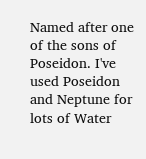Named after one of the sons of Poseidon. I've used Poseidon and Neptune for lots of Water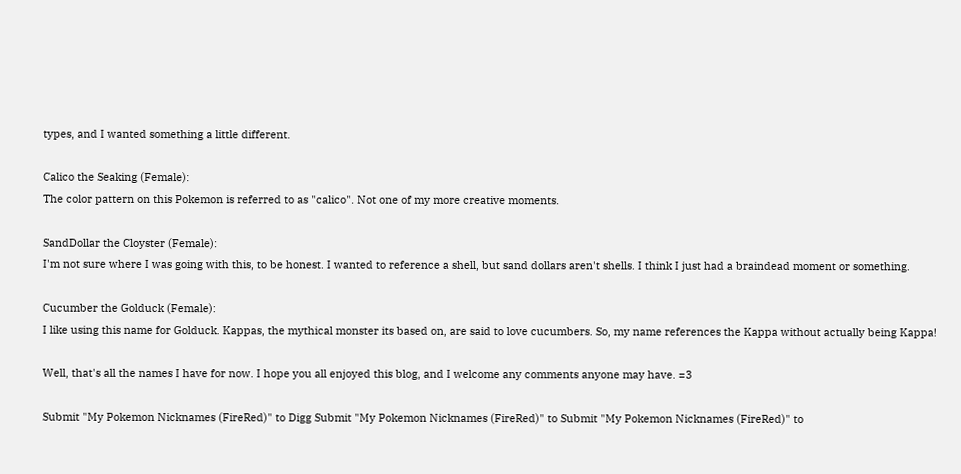types, and I wanted something a little different.

Calico the Seaking (Female):
The color pattern on this Pokemon is referred to as "calico". Not one of my more creative moments.

SandDollar the Cloyster (Female):
I'm not sure where I was going with this, to be honest. I wanted to reference a shell, but sand dollars aren't shells. I think I just had a braindead moment or something.

Cucumber the Golduck (Female):
I like using this name for Golduck. Kappas, the mythical monster its based on, are said to love cucumbers. So, my name references the Kappa without actually being Kappa!

Well, that's all the names I have for now. I hope you all enjoyed this blog, and I welcome any comments anyone may have. =3

Submit "My Pokemon Nicknames (FireRed)" to Digg Submit "My Pokemon Nicknames (FireRed)" to Submit "My Pokemon Nicknames (FireRed)" to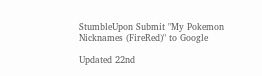StumbleUpon Submit "My Pokemon Nicknames (FireRed)" to Google

Updated 22nd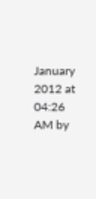January 2012 at 04:26 AM by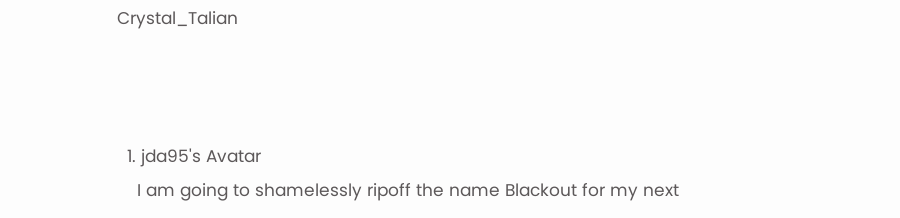Crystal_Talian



  1. jda95's Avatar
    I am going to shamelessly ripoff the name Blackout for my next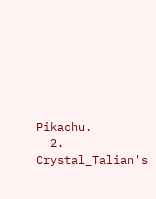Pikachu.
  2. Crystal_Talian's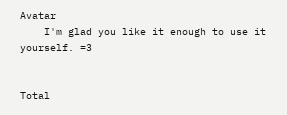Avatar
    I'm glad you like it enough to use it yourself. =3


Total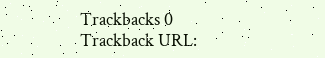Trackbacks 0
Trackback URL: